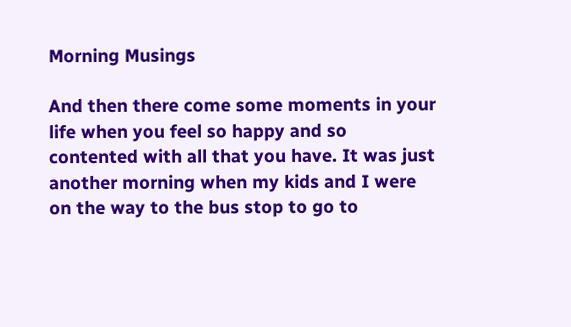Morning Musings

And then there come some moments in your life when you feel so happy and so contented with all that you have. It was just another morning when my kids and I were on the way to the bus stop to go to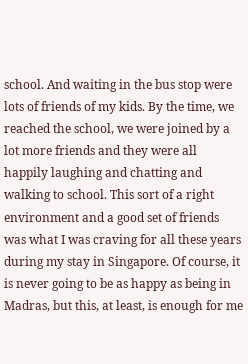school. And waiting in the bus stop were lots of friends of my kids. By the time, we reached the school, we were joined by a lot more friends and they were all happily laughing and chatting and walking to school. This sort of a right environment and a good set of friends was what I was craving for all these years during my stay in Singapore. Of course, it is never going to be as happy as being in Madras, but this, at least, is enough for me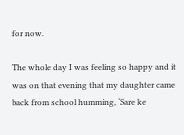for now.

The whole day I was feeling so happy and it was on that evening that my daughter came back from school humming, ‘Sare ke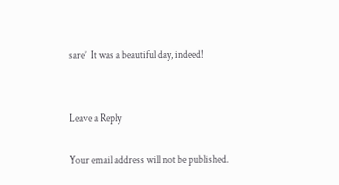sare’  It was a beautiful day, indeed!


Leave a Reply

Your email address will not be published.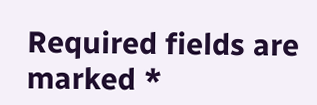Required fields are marked *